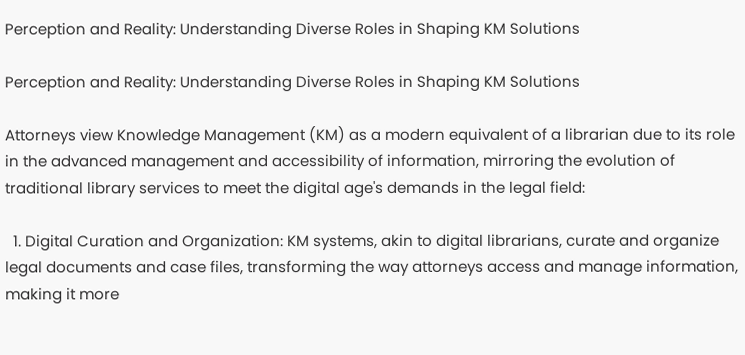Perception and Reality: Understanding Diverse Roles in Shaping KM Solutions

Perception and Reality: Understanding Diverse Roles in Shaping KM Solutions

Attorneys view Knowledge Management (KM) as a modern equivalent of a librarian due to its role in the advanced management and accessibility of information, mirroring the evolution of traditional library services to meet the digital age's demands in the legal field:

  1. Digital Curation and Organization: KM systems, akin to digital librarians, curate and organize legal documents and case files, transforming the way attorneys access and manage information, making it more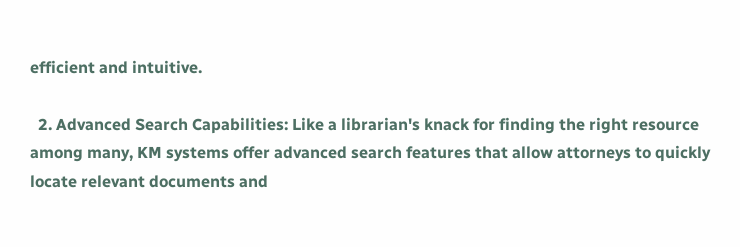efficient and intuitive.

  2. Advanced Search Capabilities: Like a librarian's knack for finding the right resource among many, KM systems offer advanced search features that allow attorneys to quickly locate relevant documents and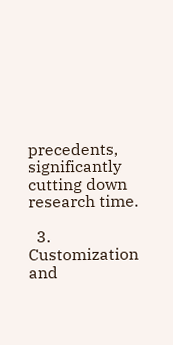precedents, significantly cutting down research time.

  3. Customization and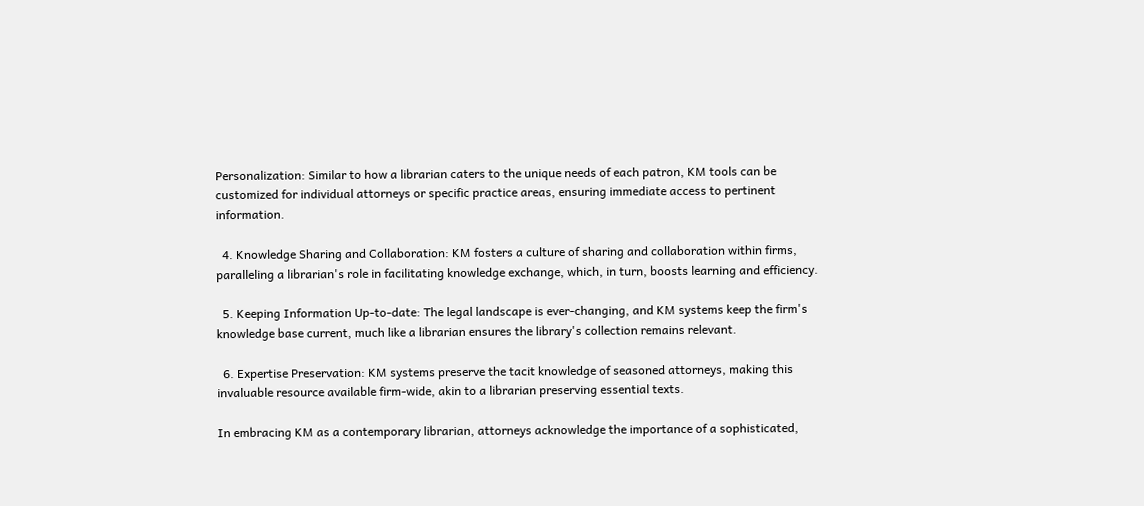Personalization: Similar to how a librarian caters to the unique needs of each patron, KM tools can be customized for individual attorneys or specific practice areas, ensuring immediate access to pertinent information.

  4. Knowledge Sharing and Collaboration: KM fosters a culture of sharing and collaboration within firms, paralleling a librarian's role in facilitating knowledge exchange, which, in turn, boosts learning and efficiency.

  5. Keeping Information Up-to-date: The legal landscape is ever-changing, and KM systems keep the firm's knowledge base current, much like a librarian ensures the library's collection remains relevant.

  6. Expertise Preservation: KM systems preserve the tacit knowledge of seasoned attorneys, making this invaluable resource available firm-wide, akin to a librarian preserving essential texts.

In embracing KM as a contemporary librarian, attorneys acknowledge the importance of a sophisticated,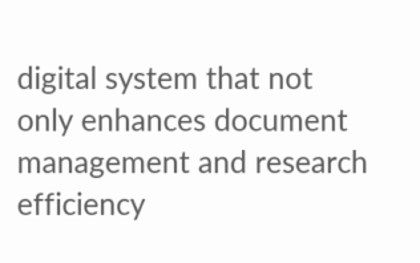digital system that not only enhances document management and research efficiency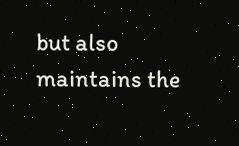but also maintains the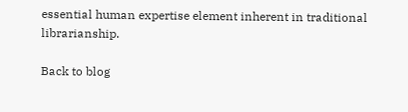essential human expertise element inherent in traditional librarianship.

Back to blog